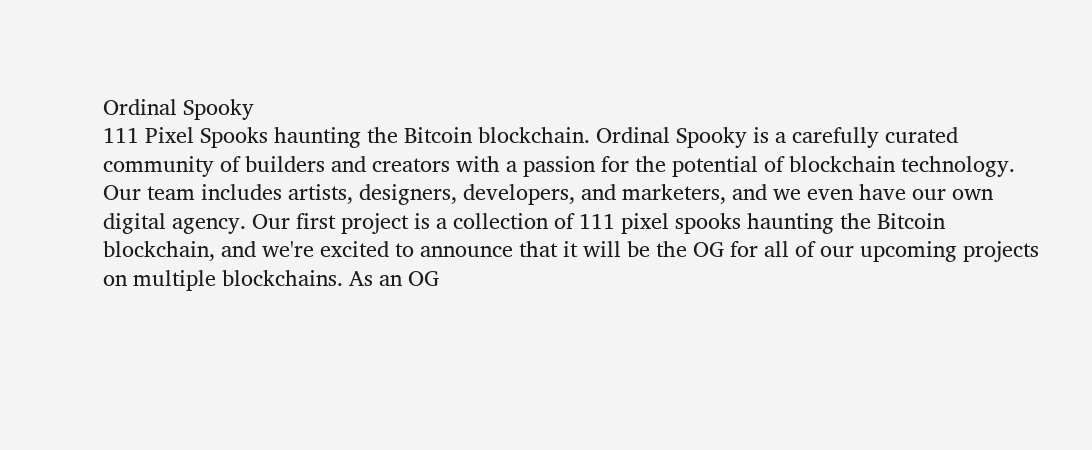Ordinal Spooky
111 Pixel Spooks haunting the Bitcoin blockchain. Ordinal Spooky is a carefully curated community of builders and creators with a passion for the potential of blockchain technology. Our team includes artists, designers, developers, and marketers, and we even have our own digital agency. Our first project is a collection of 111 pixel spooks haunting the Bitcoin blockchain, and we're excited to announce that it will be the OG for all of our upcoming projects on multiple blockchains. As an OG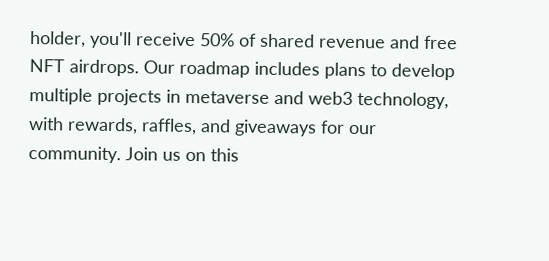holder, you'll receive 50% of shared revenue and free NFT airdrops. Our roadmap includes plans to develop multiple projects in metaverse and web3 technology, with rewards, raffles, and giveaways for our community. Join us on this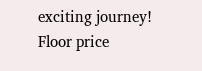exciting journey!
Floor price